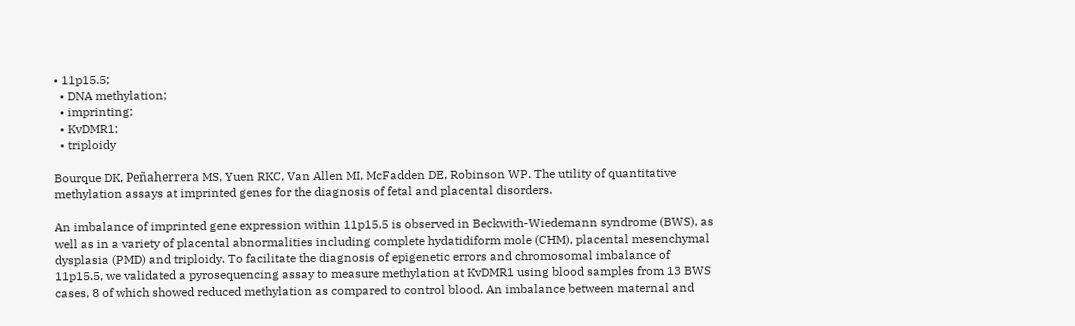• 11p15.5;
  • DNA methylation;
  • imprinting;
  • KvDMR1;
  • triploidy

Bourque DK, Peñaherrera MS, Yuen RKC, Van Allen MI, McFadden DE, Robinson WP. The utility of quantitative methylation assays at imprinted genes for the diagnosis of fetal and placental disorders.

An imbalance of imprinted gene expression within 11p15.5 is observed in Beckwith-Wiedemann syndrome (BWS), as well as in a variety of placental abnormalities including complete hydatidiform mole (CHM), placental mesenchymal dysplasia (PMD) and triploidy. To facilitate the diagnosis of epigenetic errors and chromosomal imbalance of 11p15.5, we validated a pyrosequencing assay to measure methylation at KvDMR1 using blood samples from 13 BWS cases, 8 of which showed reduced methylation as compared to control blood. An imbalance between maternal and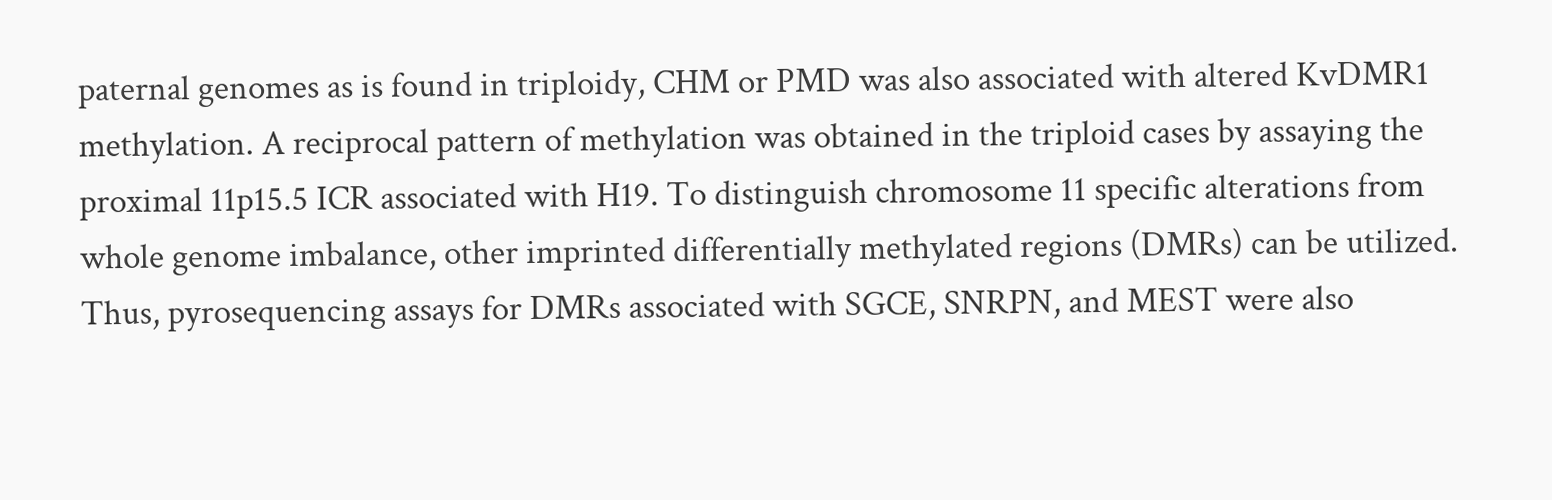paternal genomes as is found in triploidy, CHM or PMD was also associated with altered KvDMR1 methylation. A reciprocal pattern of methylation was obtained in the triploid cases by assaying the proximal 11p15.5 ICR associated with H19. To distinguish chromosome 11 specific alterations from whole genome imbalance, other imprinted differentially methylated regions (DMRs) can be utilized. Thus, pyrosequencing assays for DMRs associated with SGCE, SNRPN, and MEST were also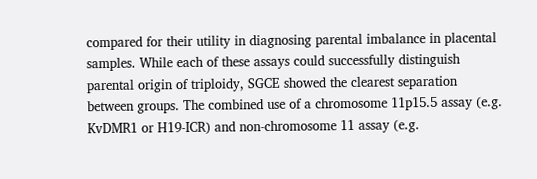compared for their utility in diagnosing parental imbalance in placental samples. While each of these assays could successfully distinguish parental origin of triploidy, SGCE showed the clearest separation between groups. The combined use of a chromosome 11p15.5 assay (e.g. KvDMR1 or H19-ICR) and non-chromosome 11 assay (e.g.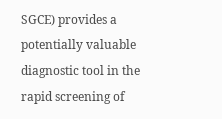SGCE) provides a potentially valuable diagnostic tool in the rapid screening of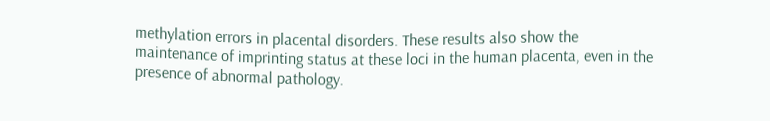methylation errors in placental disorders. These results also show the maintenance of imprinting status at these loci in the human placenta, even in the presence of abnormal pathology.